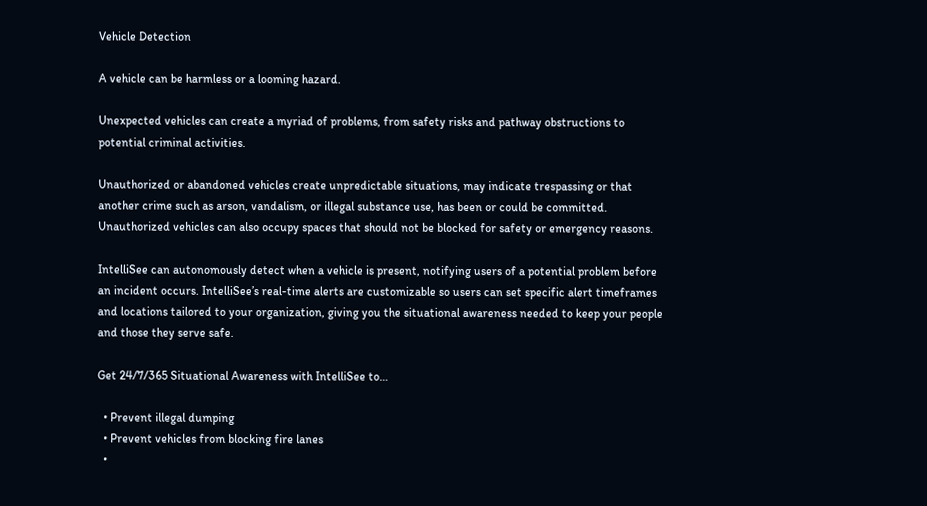Vehicle Detection

A vehicle can be harmless or a looming hazard.

Unexpected vehicles can create a myriad of problems, from safety risks and pathway obstructions to potential criminal activities.

Unauthorized or abandoned vehicles create unpredictable situations, may indicate trespassing or that another crime such as arson, vandalism, or illegal substance use, has been or could be committed. Unauthorized vehicles can also occupy spaces that should not be blocked for safety or emergency reasons.

IntelliSee can autonomously detect when a vehicle is present, notifying users of a potential problem before an incident occurs. IntelliSee’s real-time alerts are customizable so users can set specific alert timeframes and locations tailored to your organization, giving you the situational awareness needed to keep your people and those they serve safe.

Get 24/7/365 Situational Awareness with IntelliSee to…

  • Prevent illegal dumping
  • Prevent vehicles from blocking fire lanes
  •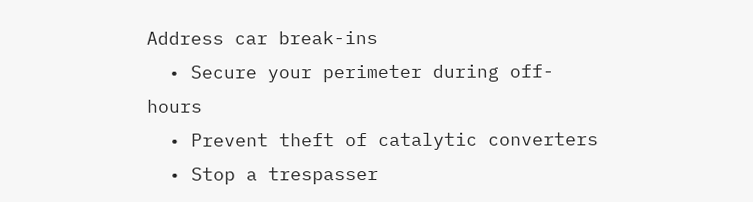Address car break-ins
  • Secure your perimeter during off-hours
  • Prevent theft of catalytic converters
  • Stop a trespasser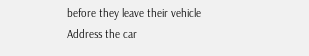before they leave their vehicle
Address the car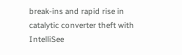break-ins and rapid rise in catalytic converter theft with IntelliSee